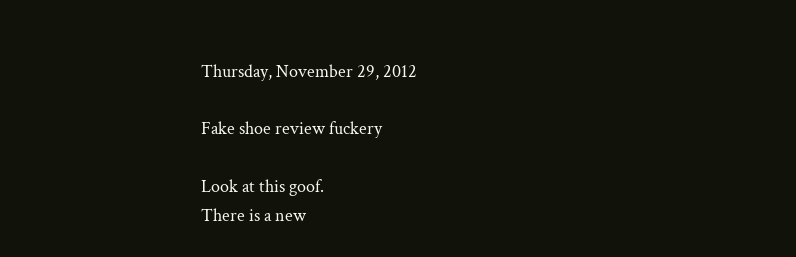Thursday, November 29, 2012

Fake shoe review fuckery

Look at this goof.
There is a new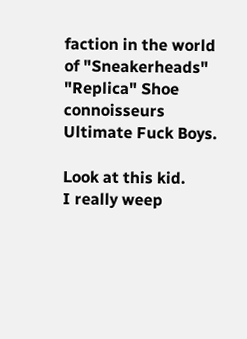faction in the world of "Sneakerheads"
"Replica" Shoe connoisseurs
Ultimate Fuck Boys.

Look at this kid.
I really weep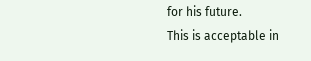for his future.
This is acceptable in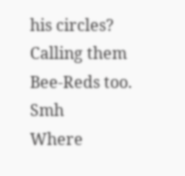his circles?
Calling them Bee-Reds too. Smh
Where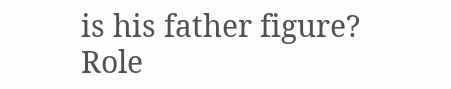is his father figure?
Role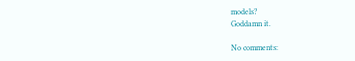models?
Goddamn it.

No comments: